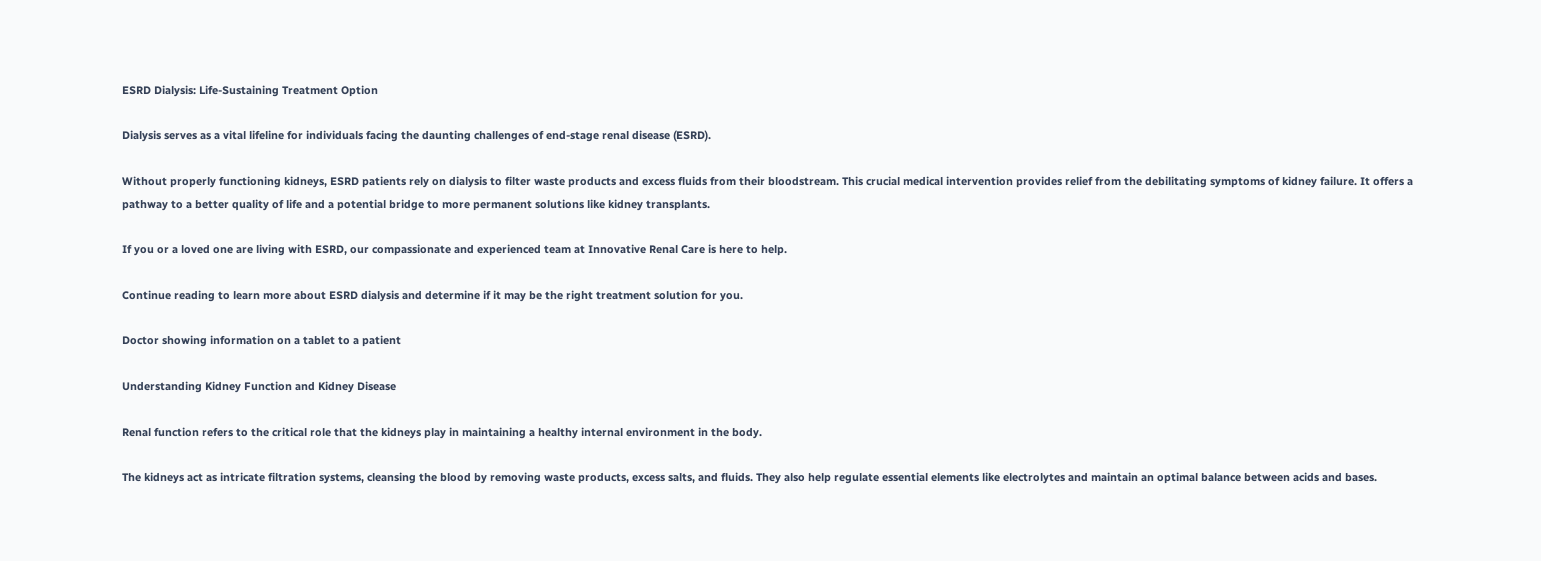ESRD Dialysis: Life-Sustaining Treatment Option

Dialysis serves as a vital lifeline for individuals facing the daunting challenges of end-stage renal disease (ESRD).

Without properly functioning kidneys, ESRD patients rely on dialysis to filter waste products and excess fluids from their bloodstream. This crucial medical intervention provides relief from the debilitating symptoms of kidney failure. It offers a pathway to a better quality of life and a potential bridge to more permanent solutions like kidney transplants.

If you or a loved one are living with ESRD, our compassionate and experienced team at Innovative Renal Care is here to help.

Continue reading to learn more about ESRD dialysis and determine if it may be the right treatment solution for you.

Doctor showing information on a tablet to a patient

Understanding Kidney Function and Kidney Disease

Renal function refers to the critical role that the kidneys play in maintaining a healthy internal environment in the body.

The kidneys act as intricate filtration systems, cleansing the blood by removing waste products, excess salts, and fluids. They also help regulate essential elements like electrolytes and maintain an optimal balance between acids and bases.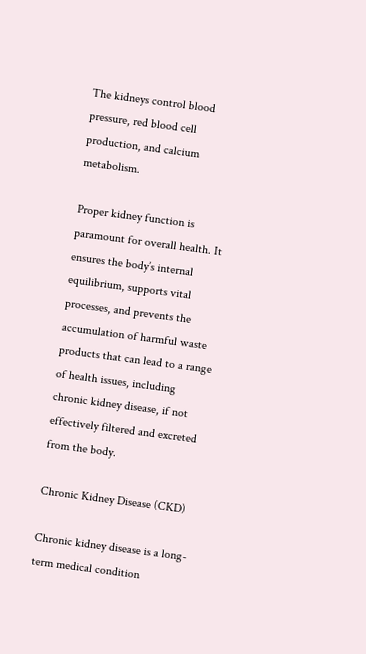The kidneys control blood pressure, red blood cell production, and calcium metabolism.

Proper kidney function is paramount for overall health. It ensures the body’s internal equilibrium, supports vital processes, and prevents the accumulation of harmful waste products that can lead to a range of health issues, including chronic kidney disease, if not effectively filtered and excreted from the body.

Chronic Kidney Disease (CKD)

Chronic kidney disease is a long-term medical condition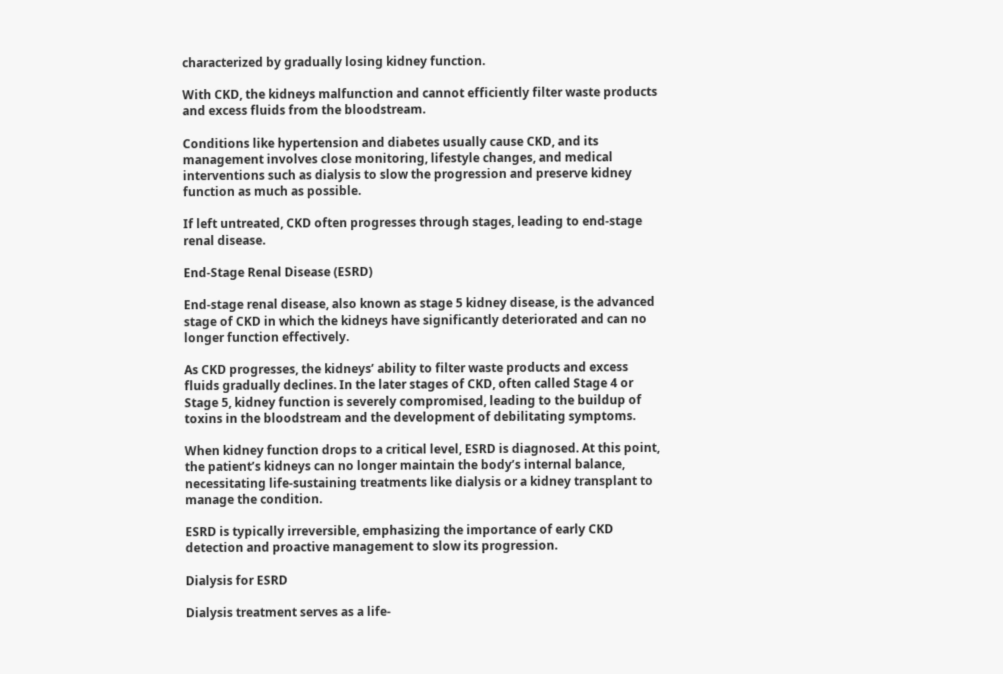characterized by gradually losing kidney function.

With CKD, the kidneys malfunction and cannot efficiently filter waste products and excess fluids from the bloodstream.

Conditions like hypertension and diabetes usually cause CKD, and its management involves close monitoring, lifestyle changes, and medical interventions such as dialysis to slow the progression and preserve kidney function as much as possible.

If left untreated, CKD often progresses through stages, leading to end-stage renal disease.

End-Stage Renal Disease (ESRD)

End-stage renal disease, also known as stage 5 kidney disease, is the advanced stage of CKD in which the kidneys have significantly deteriorated and can no longer function effectively.

As CKD progresses, the kidneys’ ability to filter waste products and excess fluids gradually declines. In the later stages of CKD, often called Stage 4 or Stage 5, kidney function is severely compromised, leading to the buildup of toxins in the bloodstream and the development of debilitating symptoms.

When kidney function drops to a critical level, ESRD is diagnosed. At this point, the patient’s kidneys can no longer maintain the body’s internal balance, necessitating life-sustaining treatments like dialysis or a kidney transplant to manage the condition.

ESRD is typically irreversible, emphasizing the importance of early CKD detection and proactive management to slow its progression.

Dialysis for ESRD

Dialysis treatment serves as a life-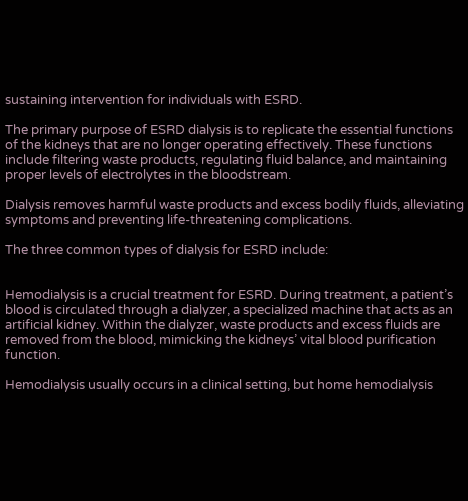sustaining intervention for individuals with ESRD.

The primary purpose of ESRD dialysis is to replicate the essential functions of the kidneys that are no longer operating effectively. These functions include filtering waste products, regulating fluid balance, and maintaining proper levels of electrolytes in the bloodstream.

Dialysis removes harmful waste products and excess bodily fluids, alleviating symptoms and preventing life-threatening complications.

The three common types of dialysis for ESRD include:


Hemodialysis is a crucial treatment for ESRD. During treatment, a patient’s blood is circulated through a dialyzer, a specialized machine that acts as an artificial kidney. Within the dialyzer, waste products and excess fluids are removed from the blood, mimicking the kidneys’ vital blood purification function.

Hemodialysis usually occurs in a clinical setting, but home hemodialysis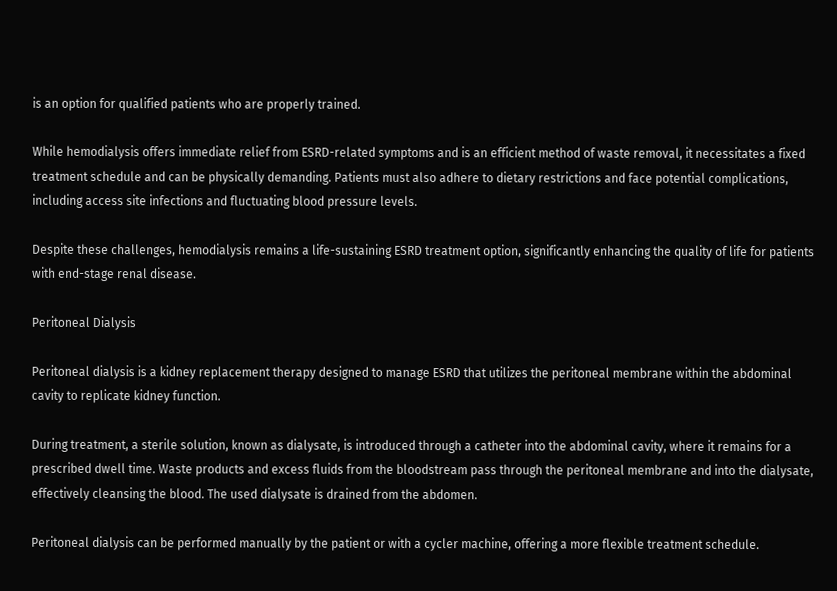is an option for qualified patients who are properly trained.

While hemodialysis offers immediate relief from ESRD-related symptoms and is an efficient method of waste removal, it necessitates a fixed treatment schedule and can be physically demanding. Patients must also adhere to dietary restrictions and face potential complications, including access site infections and fluctuating blood pressure levels.

Despite these challenges, hemodialysis remains a life-sustaining ESRD treatment option, significantly enhancing the quality of life for patients with end-stage renal disease.

Peritoneal Dialysis

Peritoneal dialysis is a kidney replacement therapy designed to manage ESRD that utilizes the peritoneal membrane within the abdominal cavity to replicate kidney function.

During treatment, a sterile solution, known as dialysate, is introduced through a catheter into the abdominal cavity, where it remains for a prescribed dwell time. Waste products and excess fluids from the bloodstream pass through the peritoneal membrane and into the dialysate, effectively cleansing the blood. The used dialysate is drained from the abdomen.

Peritoneal dialysis can be performed manually by the patient or with a cycler machine, offering a more flexible treatment schedule.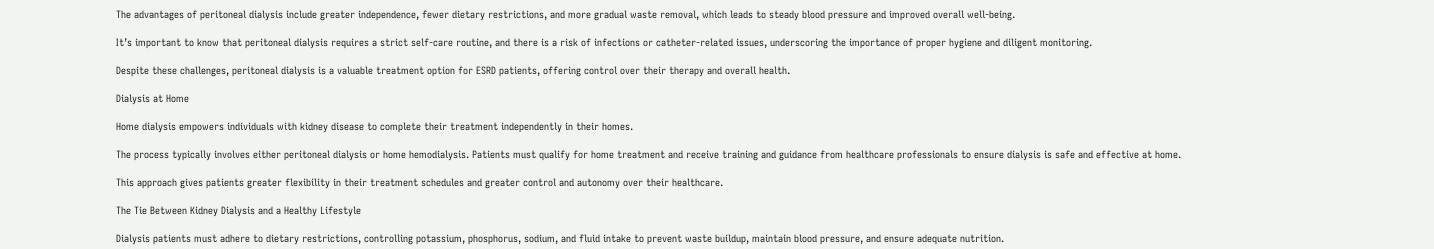The advantages of peritoneal dialysis include greater independence, fewer dietary restrictions, and more gradual waste removal, which leads to steady blood pressure and improved overall well-being.

It’s important to know that peritoneal dialysis requires a strict self-care routine, and there is a risk of infections or catheter-related issues, underscoring the importance of proper hygiene and diligent monitoring.

Despite these challenges, peritoneal dialysis is a valuable treatment option for ESRD patients, offering control over their therapy and overall health.

Dialysis at Home

Home dialysis empowers individuals with kidney disease to complete their treatment independently in their homes.

The process typically involves either peritoneal dialysis or home hemodialysis. Patients must qualify for home treatment and receive training and guidance from healthcare professionals to ensure dialysis is safe and effective at home.

This approach gives patients greater flexibility in their treatment schedules and greater control and autonomy over their healthcare.

The Tie Between Kidney Dialysis and a Healthy Lifestyle

Dialysis patients must adhere to dietary restrictions, controlling potassium, phosphorus, sodium, and fluid intake to prevent waste buildup, maintain blood pressure, and ensure adequate nutrition.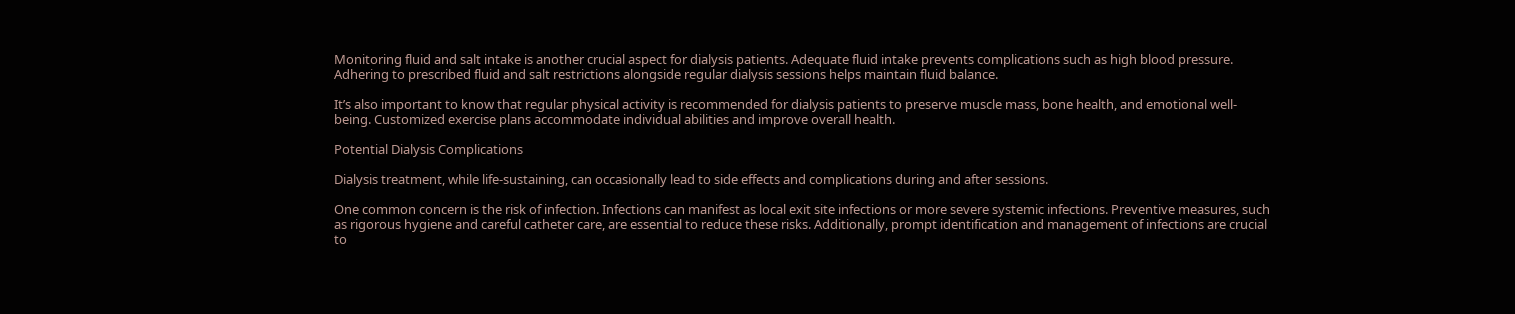Monitoring fluid and salt intake is another crucial aspect for dialysis patients. Adequate fluid intake prevents complications such as high blood pressure. Adhering to prescribed fluid and salt restrictions alongside regular dialysis sessions helps maintain fluid balance.

It’s also important to know that regular physical activity is recommended for dialysis patients to preserve muscle mass, bone health, and emotional well-being. Customized exercise plans accommodate individual abilities and improve overall health.

Potential Dialysis Complications

Dialysis treatment, while life-sustaining, can occasionally lead to side effects and complications during and after sessions.

One common concern is the risk of infection. Infections can manifest as local exit site infections or more severe systemic infections. Preventive measures, such as rigorous hygiene and careful catheter care, are essential to reduce these risks. Additionally, prompt identification and management of infections are crucial to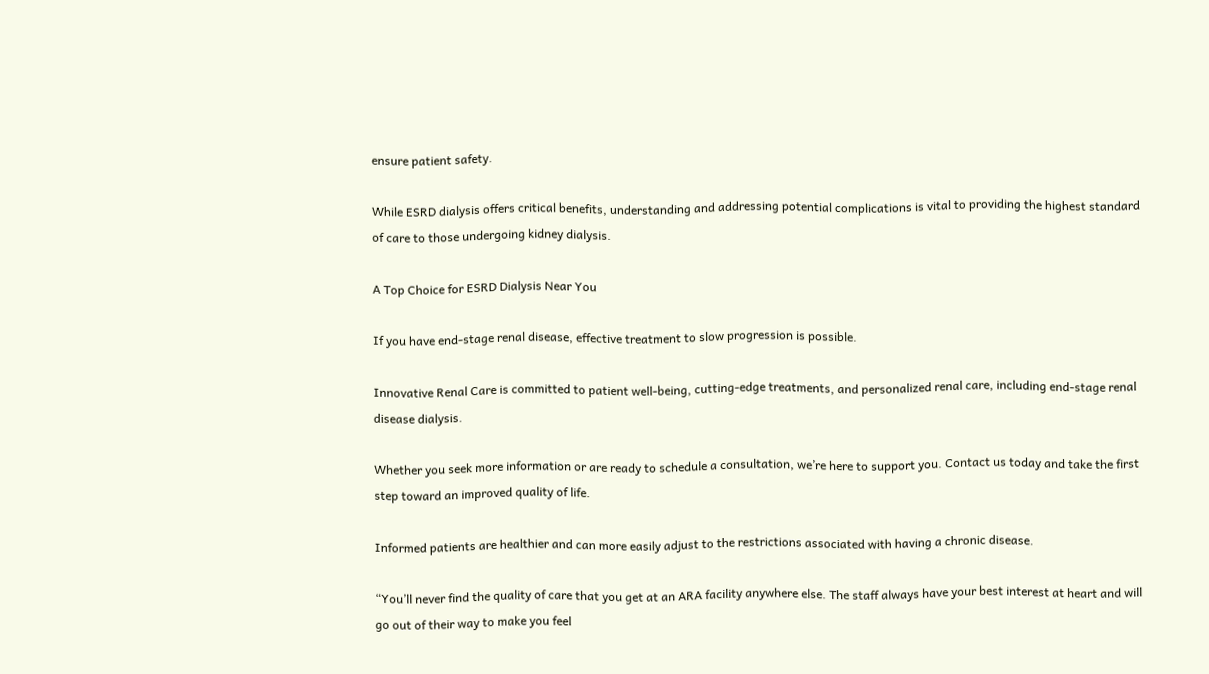ensure patient safety.

While ESRD dialysis offers critical benefits, understanding and addressing potential complications is vital to providing the highest standard of care to those undergoing kidney dialysis.

A Top Choice for ESRD Dialysis Near You

If you have end-stage renal disease, effective treatment to slow progression is possible.

Innovative Renal Care is committed to patient well-being, cutting-edge treatments, and personalized renal care, including end-stage renal disease dialysis.

Whether you seek more information or are ready to schedule a consultation, we’re here to support you. Contact us today and take the first step toward an improved quality of life.

Informed patients are healthier and can more easily adjust to the restrictions associated with having a chronic disease.

“You’ll never find the quality of care that you get at an ARA facility anywhere else. The staff always have your best interest at heart and will go out of their way to make you feel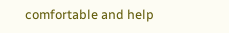comfortable and help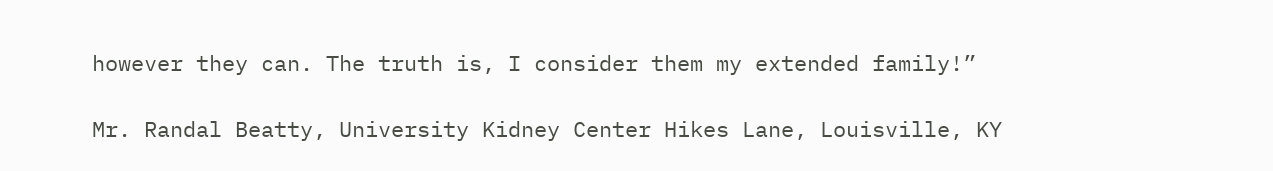however they can. The truth is, I consider them my extended family!”

Mr. Randal Beatty, University Kidney Center Hikes Lane, Louisville, KY